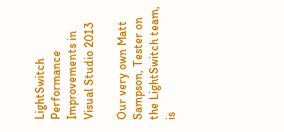LightSwitch Performance Improvements in Visual Studio 2013

Our very own Matt Sampson, Tester on the LightSwitch team, is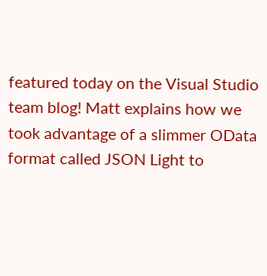featured today on the Visual Studio team blog! Matt explains how we took advantage of a slimmer OData format called JSON Light to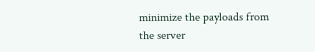minimize the payloads from the server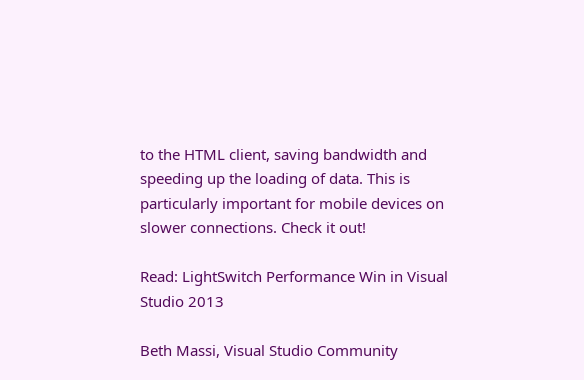to the HTML client, saving bandwidth and speeding up the loading of data. This is particularly important for mobile devices on slower connections. Check it out!

Read: LightSwitch Performance Win in Visual Studio 2013

Beth Massi, Visual Studio Community